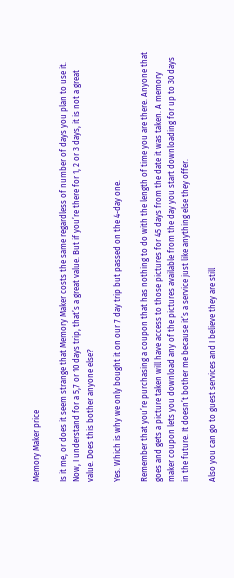Memory Maker price

Is it me, or does it seem strange that Memory Maker costs the same regardless of number of days you plan to use it. Now, I understand for a 5,7 or 10 days trip, that’s a great value. But if you’re there for 1, 2 or 3 days, it is not a great value. Does this bother anyone else?

Yes. Which is why we only bought it on our 7 day trip but passed on the 4-day one.

Remember that you’re purchasing a coupon that has nothing to do with the length of time you are there. Anyone that goes and gets a picture taken will have access to those pictures for 45 days from the date it was taken. A memory maker coupon lets you download any of the pictures available from the day you start downloading for up to 30 days in the future. It doesn’t bother me because it’s a service just like anything else they offer.

Also you can go to guest services and I believe they are still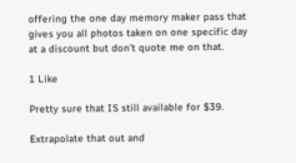offering the one day memory maker pass that gives you all photos taken on one specific day at a discount but don’t quote me on that.

1 Like

Pretty sure that IS still available for $39.

Extrapolate that out and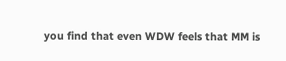you find that even WDW feels that MM is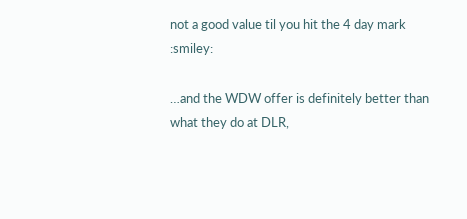not a good value til you hit the 4 day mark :smiley:

…and the WDW offer is definitely better than what they do at DLR,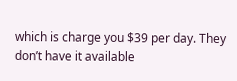which is charge you $39 per day. They don’t have it available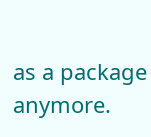as a package anymore.